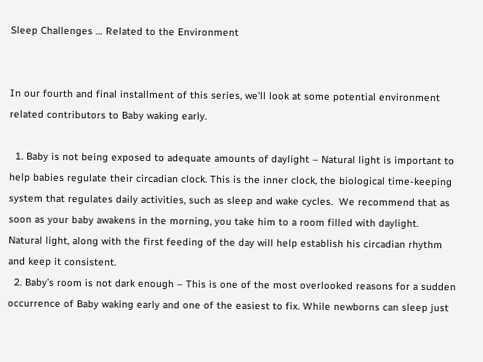Sleep Challenges … Related to the Environment


In our fourth and final installment of this series, we’ll look at some potential environment related contributors to Baby waking early.

  1. Baby is not being exposed to adequate amounts of daylight – Natural light is important to help babies regulate their circadian clock. This is the inner clock, the biological time-keeping system that regulates daily activities, such as sleep and wake cycles.  We recommend that as soon as your baby awakens in the morning, you take him to a room filled with daylight.  Natural light, along with the first feeding of the day will help establish his circadian rhythm and keep it consistent.
  2. Baby’s room is not dark enough – This is one of the most overlooked reasons for a sudden occurrence of Baby waking early and one of the easiest to fix. While newborns can sleep just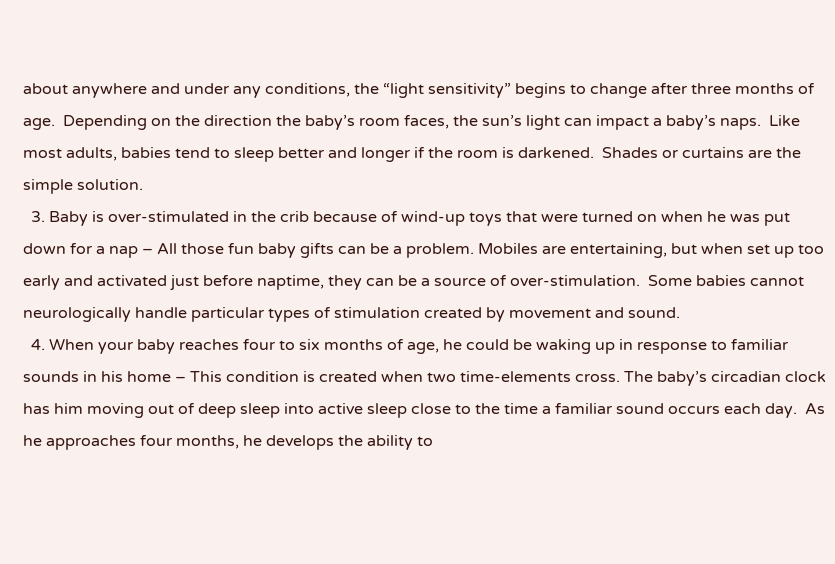about anywhere and under any conditions, the “light sensitivity” begins to change after three months of age.  Depending on the direction the baby’s room faces, the sun’s light can impact a baby’s naps.  Like most adults, babies tend to sleep better and longer if the room is darkened.  Shades or curtains are the simple solution.
  3. Baby is over-stimulated in the crib because of wind-up toys that were turned on when he was put down for a nap – All those fun baby gifts can be a problem. Mobiles are entertaining, but when set up too early and activated just before naptime, they can be a source of over-stimulation.  Some babies cannot neurologically handle particular types of stimulation created by movement and sound.
  4. When your baby reaches four to six months of age, he could be waking up in response to familiar sounds in his home – This condition is created when two time-elements cross. The baby’s circadian clock has him moving out of deep sleep into active sleep close to the time a familiar sound occurs each day.  As he approaches four months, he develops the ability to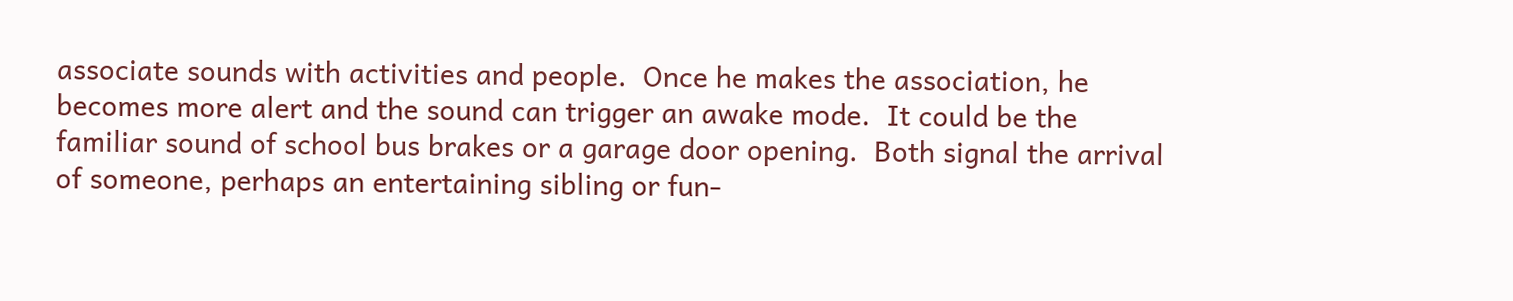associate sounds with activities and people.  Once he makes the association, he becomes more alert and the sound can trigger an awake mode.  It could be the familiar sound of school bus brakes or a garage door opening.  Both signal the arrival of someone, perhaps an entertaining sibling or fun-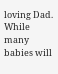loving Dad.  While many babies will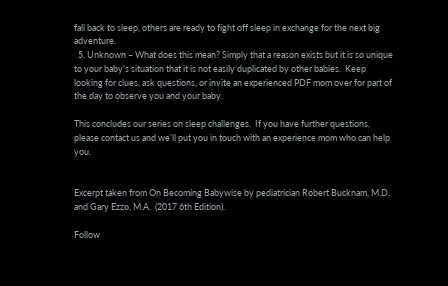fall back to sleep, others are ready to fight off sleep in exchange for the next big adventure.
  5. Unknown – What does this mean? Simply that a reason exists but it is so unique to your baby’s situation that it is not easily duplicated by other babies.  Keep looking for clues, ask questions, or invite an experienced PDF mom over for part of the day to observe you and your baby.

This concludes our series on sleep challenges.  If you have further questions, please contact us and we’ll put you in touch with an experience mom who can help  you.


Excerpt taken from On Becoming Babywise by pediatrician Robert Bucknam, M.D. and Gary Ezzo, M.A.  (2017 6th Edition).

Follow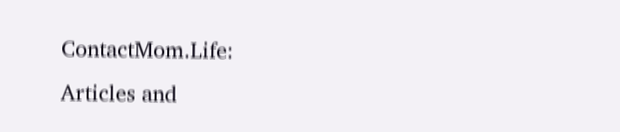ContactMom.Life:
Articles and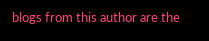blogs from this author are the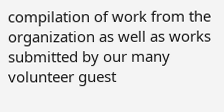compilation of work from the organization as well as works submitted by our many volunteer guest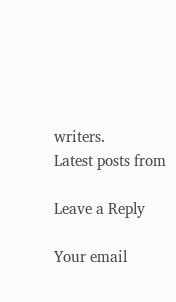writers.
Latest posts from

Leave a Reply

Your email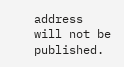address will not be published.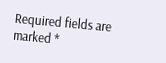Required fields are marked *